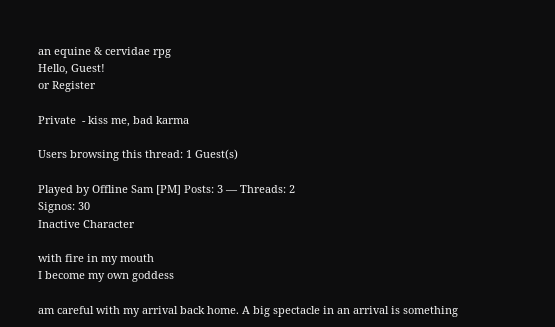an equine & cervidae rpg
Hello, Guest!
or Register

Private  - kiss me, bad karma

Users browsing this thread: 1 Guest(s)

Played by Offline Sam [PM] Posts: 3 — Threads: 2
Signos: 30
Inactive Character

with fire in my mouth
I become my own goddess

am careful with my arrival back home. A big spectacle in an arrival is something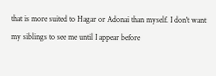that is more suited to Hagar or Adonai than myself. I don't want my siblings to see me until I appear before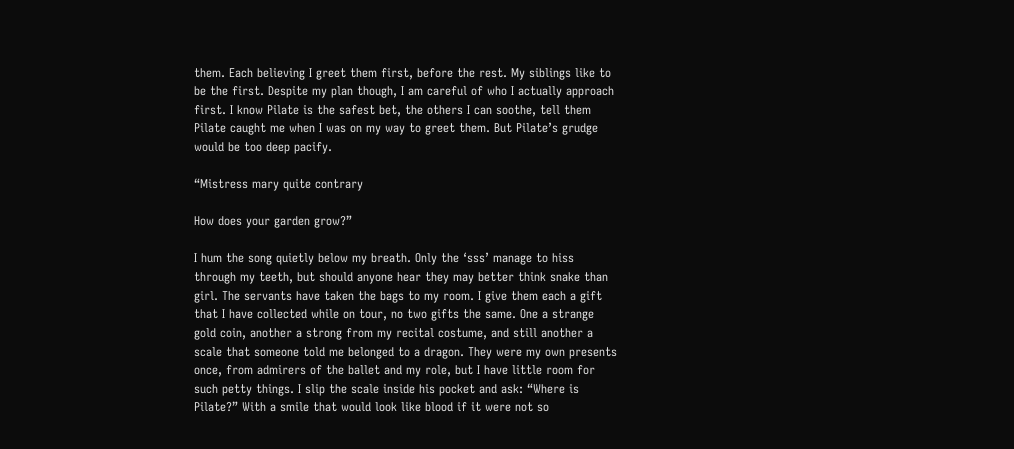them. Each believing I greet them first, before the rest. My siblings like to be the first. Despite my plan though, I am careful of who I actually approach first. I know Pilate is the safest bet, the others I can soothe, tell them Pilate caught me when I was on my way to greet them. But Pilate’s grudge would be too deep pacify.

“Mistress mary quite contrary

How does your garden grow?”

I hum the song quietly below my breath. Only the ‘sss’ manage to hiss through my teeth, but should anyone hear they may better think snake than girl. The servants have taken the bags to my room. I give them each a gift that I have collected while on tour, no two gifts the same. One a strange gold coin, another a strong from my recital costume, and still another a scale that someone told me belonged to a dragon. They were my own presents once, from admirers of the ballet and my role, but I have little room for such petty things. I slip the scale inside his pocket and ask: “Where is Pilate?” With a smile that would look like blood if it were not so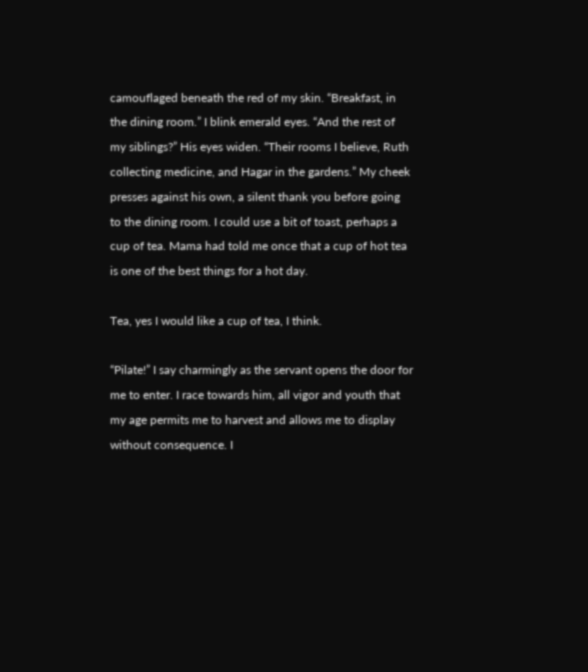camouflaged beneath the red of my skin. “Breakfast, in the dining room.” I blink emerald eyes. “And the rest of my siblings?” His eyes widen. “Their rooms I believe, Ruth collecting medicine, and Hagar in the gardens.” My cheek presses against his own, a silent thank you before going to the dining room. I could use a bit of toast, perhaps a cup of tea. Mama had told me once that a cup of hot tea is one of the best things for a hot day.

Tea, yes I would like a cup of tea, I think.

“Pilate!” I say charmingly as the servant opens the door for me to enter. I race towards him, all vigor and youth that my age permits me to harvest and allows me to display without consequence. I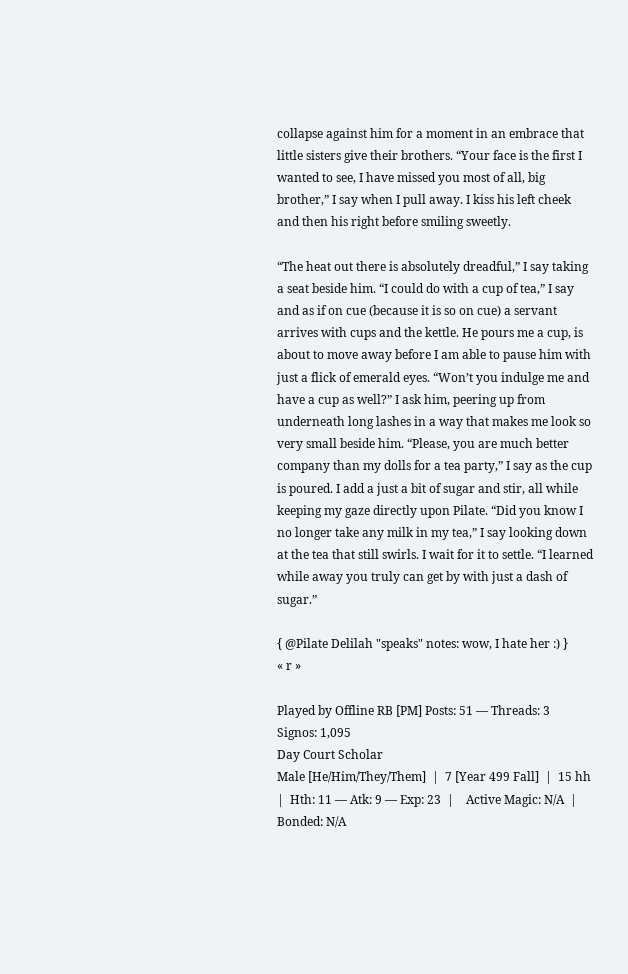collapse against him for a moment in an embrace that little sisters give their brothers. “Your face is the first I wanted to see, I have missed you most of all, big brother,” I say when I pull away. I kiss his left cheek and then his right before smiling sweetly.

“The heat out there is absolutely dreadful,” I say taking a seat beside him. “I could do with a cup of tea,” I say and as if on cue (because it is so on cue) a servant arrives with cups and the kettle. He pours me a cup, is about to move away before I am able to pause him with just a flick of emerald eyes. “Won’t you indulge me and have a cup as well?” I ask him, peering up from underneath long lashes in a way that makes me look so very small beside him. “Please, you are much better company than my dolls for a tea party,” I say as the cup is poured. I add a just a bit of sugar and stir, all while keeping my gaze directly upon Pilate. “Did you know I no longer take any milk in my tea,” I say looking down at the tea that still swirls. I wait for it to settle. “I learned while away you truly can get by with just a dash of sugar.”

{ @Pilate Delilah "speaks" notes: wow, I hate her :) }
« r »

Played by Offline RB [PM] Posts: 51 — Threads: 3
Signos: 1,095
Day Court Scholar
Male [He/Him/They/Them]  |  7 [Year 499 Fall]  |  15 hh  |  Hth: 11 — Atk: 9 — Exp: 23  |    Active Magic: N/A  |    Bonded: N/A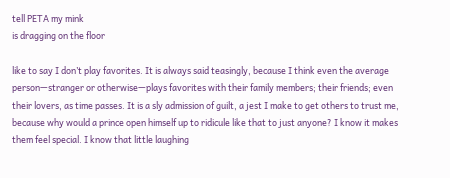tell PETA my mink
is dragging on the floor

like to say I don’t play favorites. It is always said teasingly, because I think even the average person—stranger or otherwise—plays favorites with their family members; their friends; even their lovers, as time passes. It is a sly admission of guilt, a jest I make to get others to trust me, because why would a prince open himself up to ridicule like that to just anyone? I know it makes them feel special. I know that little laughing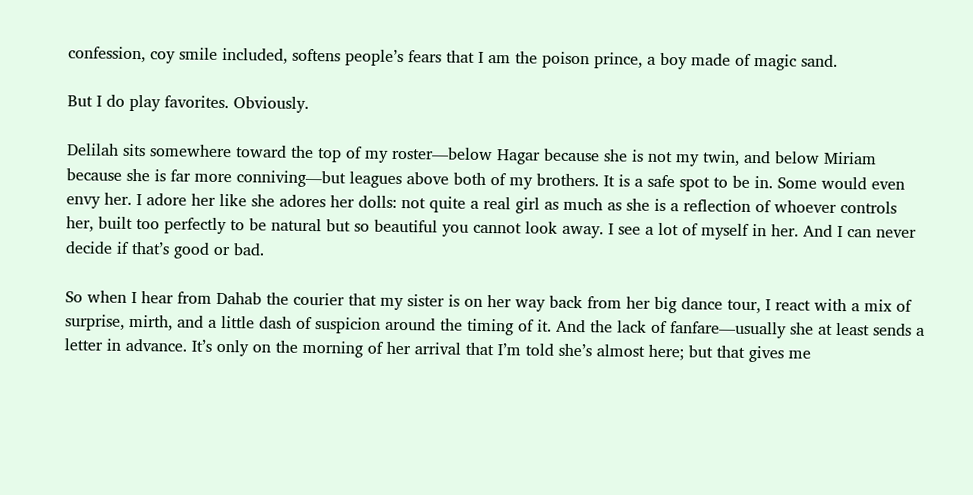confession, coy smile included, softens people’s fears that I am the poison prince, a boy made of magic sand.

But I do play favorites. Obviously.

Delilah sits somewhere toward the top of my roster—below Hagar because she is not my twin, and below Miriam because she is far more conniving—but leagues above both of my brothers. It is a safe spot to be in. Some would even envy her. I adore her like she adores her dolls: not quite a real girl as much as she is a reflection of whoever controls her, built too perfectly to be natural but so beautiful you cannot look away. I see a lot of myself in her. And I can never decide if that’s good or bad.

So when I hear from Dahab the courier that my sister is on her way back from her big dance tour, I react with a mix of surprise, mirth, and a little dash of suspicion around the timing of it. And the lack of fanfare—usually she at least sends a letter in advance. It’s only on the morning of her arrival that I’m told she’s almost here; but that gives me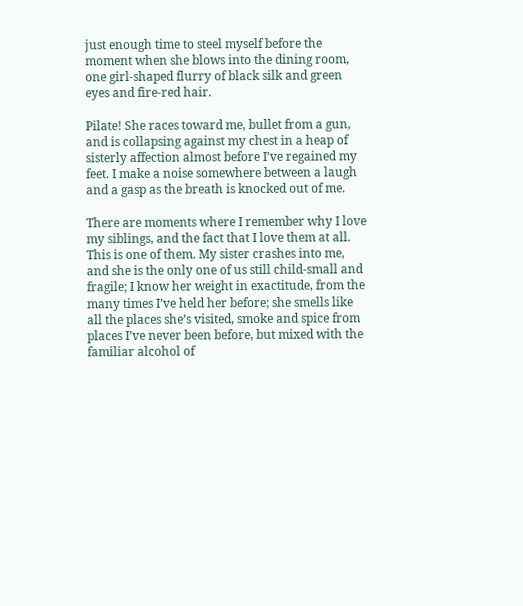just enough time to steel myself before the moment when she blows into the dining room, one girl-shaped flurry of black silk and green eyes and fire-red hair.

Pilate! She races toward me, bullet from a gun, and is collapsing against my chest in a heap of sisterly affection almost before I’ve regained my feet. I make a noise somewhere between a laugh and a gasp as the breath is knocked out of me.

There are moments where I remember why I love my siblings, and the fact that I love them at all. This is one of them. My sister crashes into me, and she is the only one of us still child-small and fragile; I know her weight in exactitude, from the many times I’ve held her before; she smells like all the places she’s visited, smoke and spice from places I’ve never been before, but mixed with the familiar alcohol of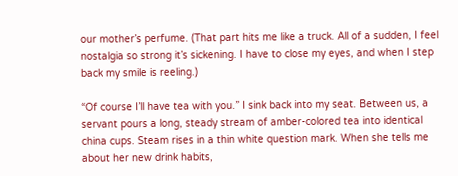our mother’s perfume. (That part hits me like a truck. All of a sudden, I feel nostalgia so strong it’s sickening. I have to close my eyes, and when I step back my smile is reeling.)

“Of course I’ll have tea with you.” I sink back into my seat. Between us, a servant pours a long, steady stream of amber-colored tea into identical china cups. Steam rises in a thin white question mark. When she tells me about her new drink habits,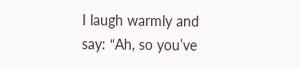I laugh warmly and say: “Ah, so you’ve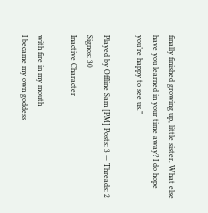finally finished growing up, little sister. What else have you learned in your time away? I do hope you’re happy to see us.”

Played by Offline Sam [PM] Posts: 3 — Threads: 2
Signos: 30
Inactive Character

with fire in my mouth
I became my own goddess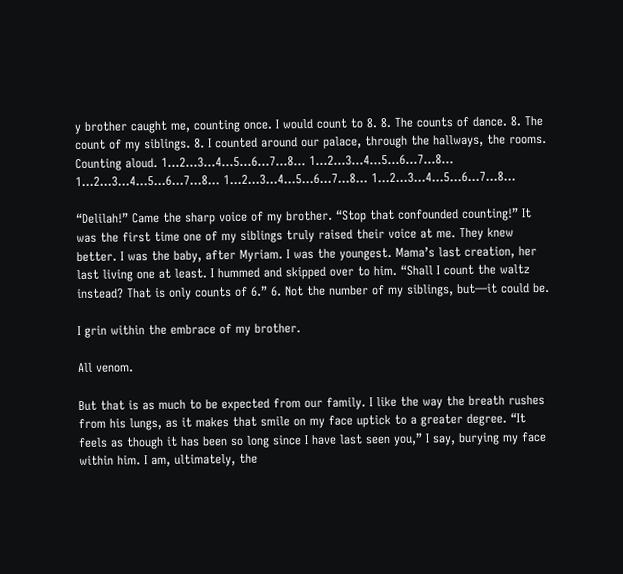y brother caught me, counting once. I would count to 8. 8. The counts of dance. 8. The count of my siblings. 8. I counted around our palace, through the hallways, the rooms. Counting aloud. 1…2…3…4…5…6…7…8… 1…2…3…4…5…6…7…8… 1…2…3…4…5…6…7…8… 1…2…3…4…5…6…7…8… 1…2…3…4…5…6…7…8…

“Delilah!” Came the sharp voice of my brother. “Stop that confounded counting!” It was the first time one of my siblings truly raised their voice at me. They knew better. I was the baby, after Myriam. I was the youngest. Mama’s last creation, her last living one at least. I hummed and skipped over to him. “Shall I count the waltz instead? That is only counts of 6.” 6. Not the number of my siblings, but—it could be.

I grin within the embrace of my brother.

All venom.

But that is as much to be expected from our family. I like the way the breath rushes from his lungs, as it makes that smile on my face uptick to a greater degree. “It feels as though it has been so long since I have last seen you,” I say, burying my face within him. I am, ultimately, the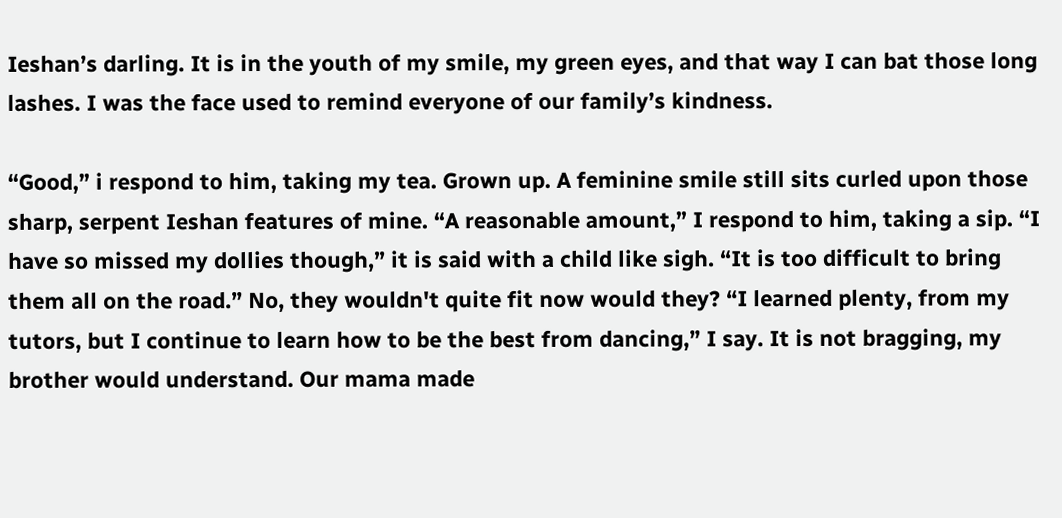Ieshan’s darling. It is in the youth of my smile, my green eyes, and that way I can bat those long lashes. I was the face used to remind everyone of our family’s kindness.

“Good,” i respond to him, taking my tea. Grown up. A feminine smile still sits curled upon those sharp, serpent Ieshan features of mine. “A reasonable amount,” I respond to him, taking a sip. “I have so missed my dollies though,” it is said with a child like sigh. “It is too difficult to bring them all on the road.” No, they wouldn't quite fit now would they? “I learned plenty, from my tutors, but I continue to learn how to be the best from dancing,” I say. It is not bragging, my brother would understand. Our mama made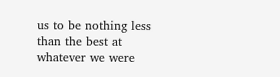us to be nothing less than the best at whatever we were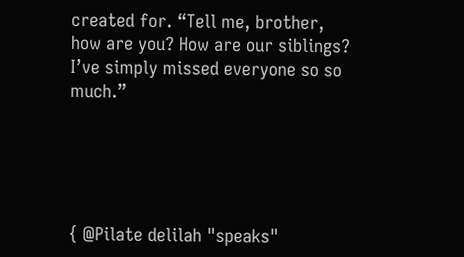created for. “Tell me, brother, how are you? How are our siblings? I’ve simply missed everyone so so much.”





{ @Pilate delilah "speaks"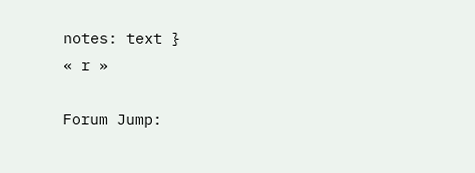notes: text }
« r »

Forum Jump: